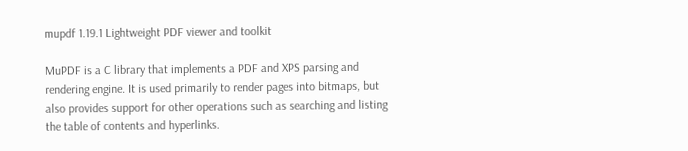mupdf 1.19.1 Lightweight PDF viewer and toolkit

MuPDF is a C library that implements a PDF and XPS parsing and rendering engine. It is used primarily to render pages into bitmaps, but also provides support for other operations such as searching and listing the table of contents and hyperlinks.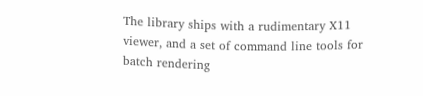The library ships with a rudimentary X11 viewer, and a set of command line tools for batch rendering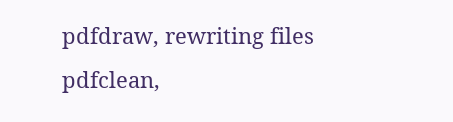pdfdraw, rewriting files pdfclean,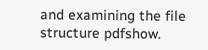and examining the file structure pdfshow.